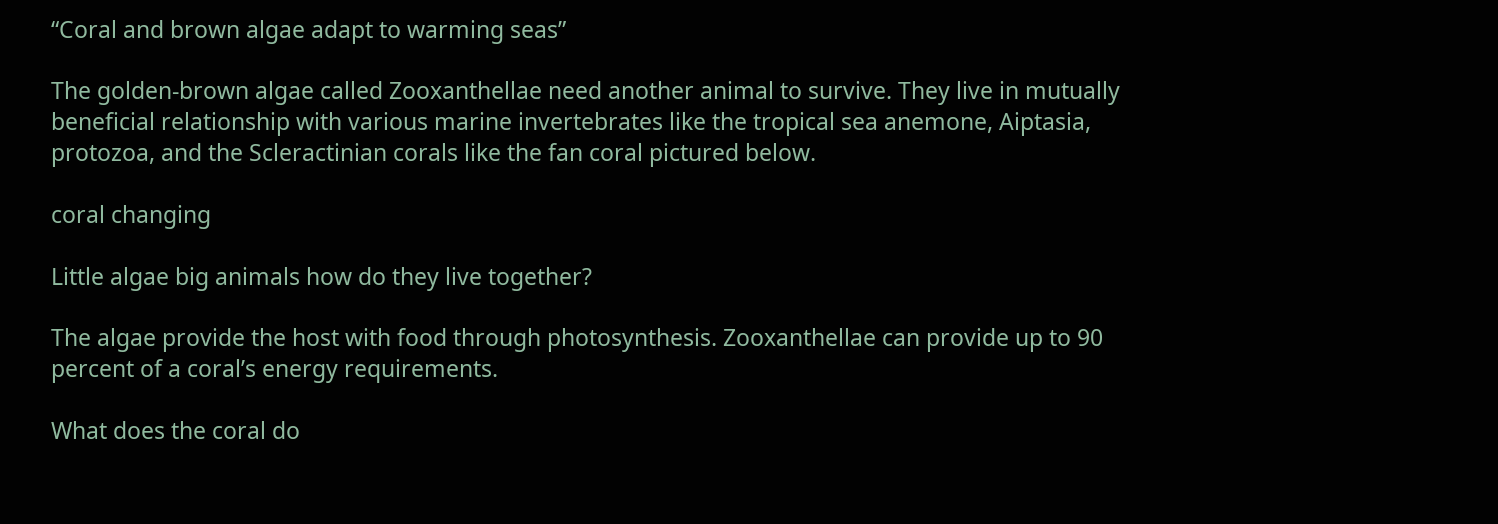“Coral and brown algae adapt to warming seas”

The golden-brown algae called Zooxanthellae need another animal to survive. They live in mutually beneficial relationship with various marine invertebrates like the tropical sea anemone, Aiptasia, protozoa, and the Scleractinian corals like the fan coral pictured below.

coral changing

Little algae big animals how do they live together?

The algae provide the host with food through photosynthesis. Zooxanthellae can provide up to 90 percent of a coral’s energy requirements.

What does the coral do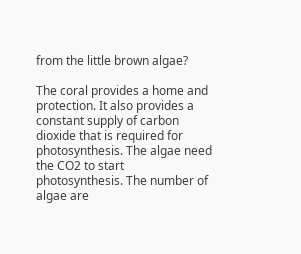from the little brown algae?

The coral provides a home and protection. It also provides a constant supply of carbon dioxide that is required for photosynthesis. The algae need the CO2 to start photosynthesis. The number of algae are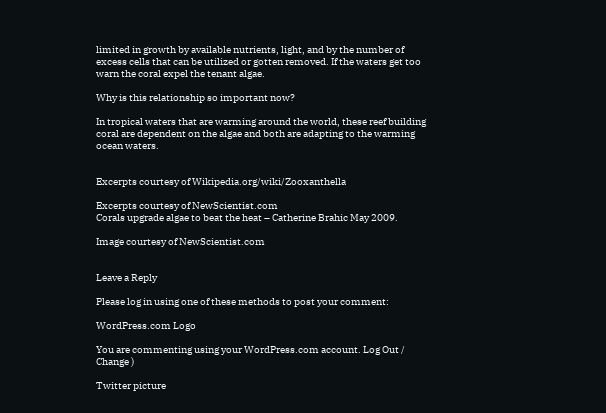limited in growth by available nutrients, light, and by the number of excess cells that can be utilized or gotten removed. If the waters get too warn the coral expel the tenant algae.

Why is this relationship so important now?

In tropical waters that are warming around the world, these reef building coral are dependent on the algae and both are adapting to the warming ocean waters.


Excerpts courtesy of Wikipedia.org/wiki/Zooxanthella

Excerpts courtesy of NewScientist.com
Corals upgrade algae to beat the heat – Catherine Brahic May 2009.

Image courtesy of NewScientist.com


Leave a Reply

Please log in using one of these methods to post your comment:

WordPress.com Logo

You are commenting using your WordPress.com account. Log Out / Change )

Twitter picture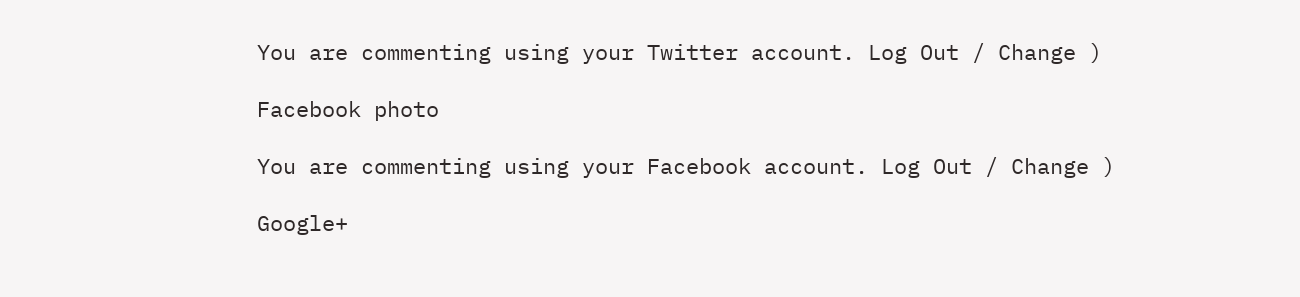You are commenting using your Twitter account. Log Out / Change )

Facebook photo

You are commenting using your Facebook account. Log Out / Change )

Google+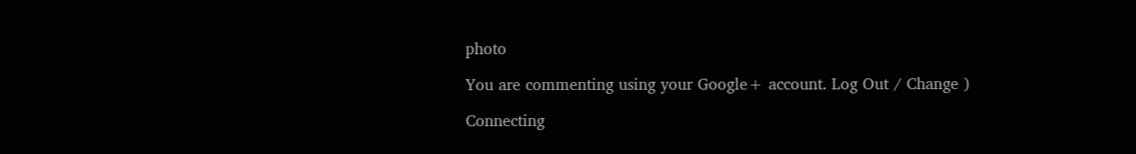photo

You are commenting using your Google+ account. Log Out / Change )

Connecting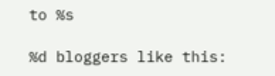to %s

%d bloggers like this: